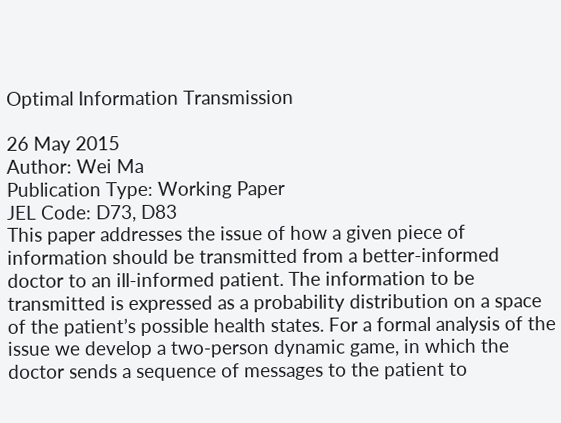Optimal Information Transmission

26 May 2015
Author: Wei Ma
Publication Type: Working Paper
JEL Code: D73, D83
This paper addresses the issue of how a given piece of information should be transmitted from a better-informed doctor to an ill-informed patient. The information to be transmitted is expressed as a probability distribution on a space of the patient’s possible health states. For a formal analysis of the issue we develop a two-person dynamic game, in which the doctor sends a sequence of messages to the patient to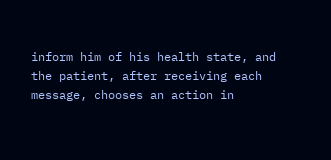inform him of his health state, and the patient, after receiving each message, chooses an action in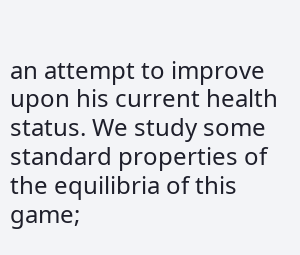an attempt to improve upon his current health status. We study some standard properties of the equilibria of this game;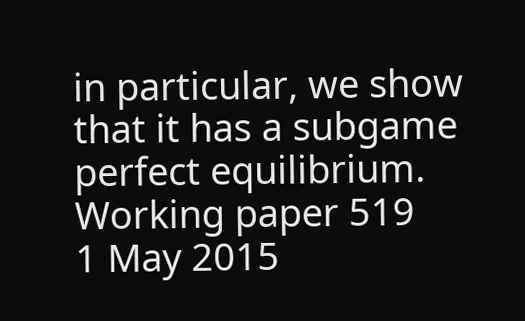in particular, we show that it has a subgame perfect equilibrium.
Working paper 519
1 May 2015